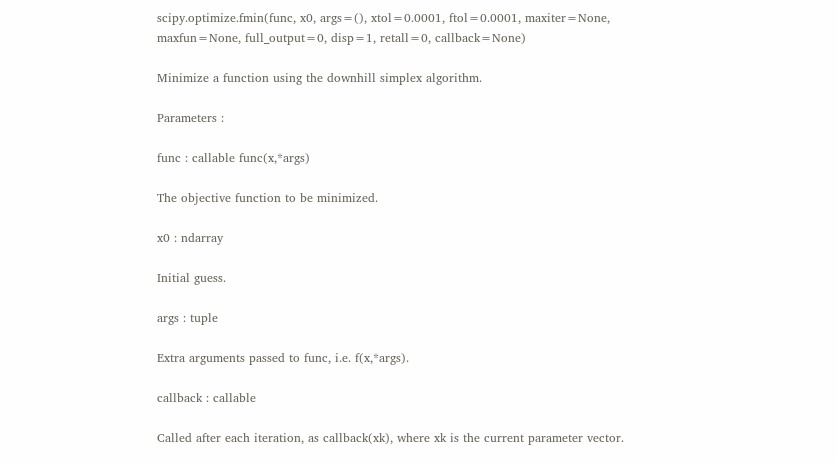scipy.optimize.fmin(func, x0, args=(), xtol=0.0001, ftol=0.0001, maxiter=None, maxfun=None, full_output=0, disp=1, retall=0, callback=None)

Minimize a function using the downhill simplex algorithm.

Parameters :

func : callable func(x,*args)

The objective function to be minimized.

x0 : ndarray

Initial guess.

args : tuple

Extra arguments passed to func, i.e. f(x,*args).

callback : callable

Called after each iteration, as callback(xk), where xk is the current parameter vector.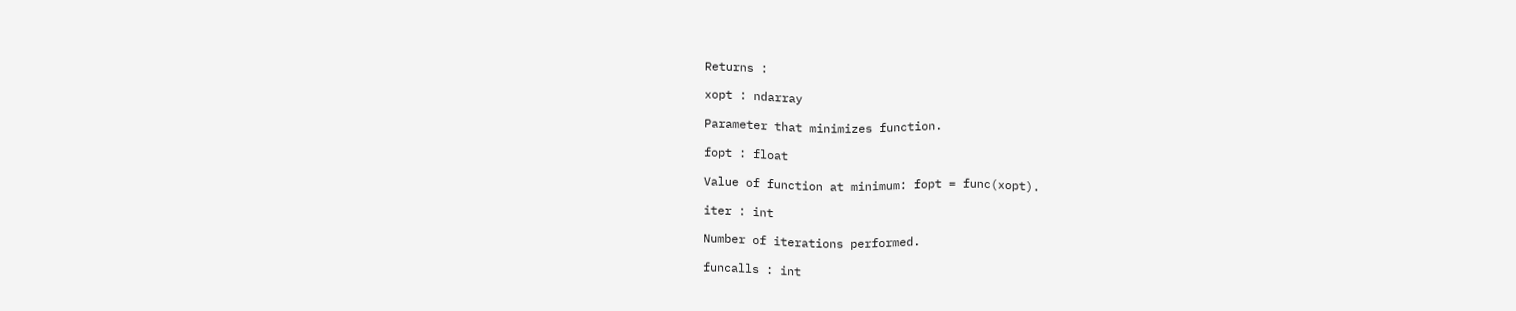Returns :

xopt : ndarray

Parameter that minimizes function.

fopt : float

Value of function at minimum: fopt = func(xopt).

iter : int

Number of iterations performed.

funcalls : int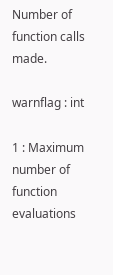Number of function calls made.

warnflag : int

1 : Maximum number of function evaluations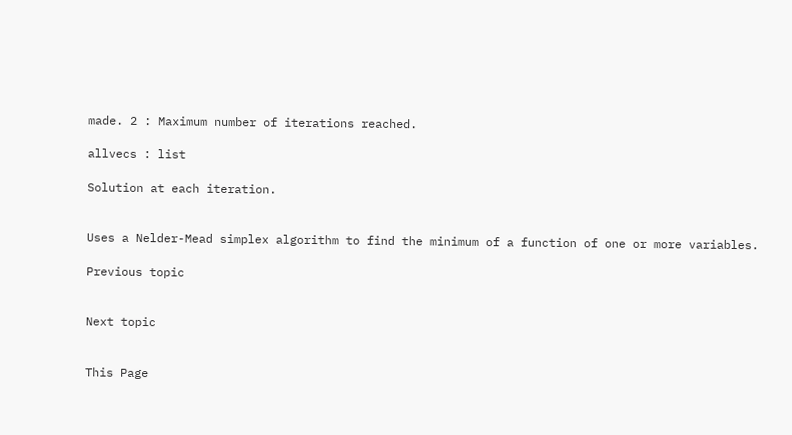made. 2 : Maximum number of iterations reached.

allvecs : list

Solution at each iteration.


Uses a Nelder-Mead simplex algorithm to find the minimum of a function of one or more variables.

Previous topic


Next topic


This Page